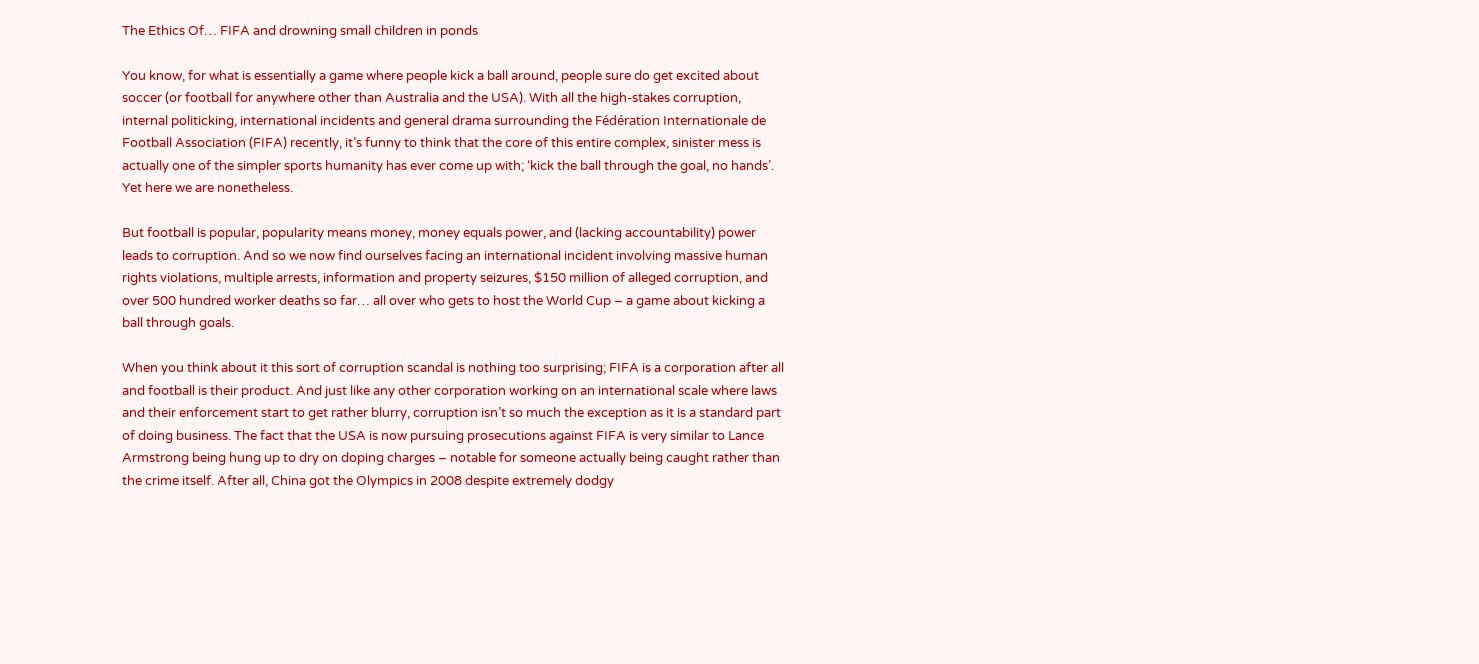The Ethics Of… FIFA and drowning small children in ponds

You know, for what is essentially a game where people kick a ball around, people sure do get excited about soccer (or football for anywhere other than Australia and the USA). With all the high-stakes corruption, internal politicking, international incidents and general drama surrounding the Fédération Internationale de Football Association (FIFA) recently, it’s funny to think that the core of this entire complex, sinister mess is actually one of the simpler sports humanity has ever come up with; ‘kick the ball through the goal, no hands’. Yet here we are nonetheless.

But football is popular, popularity means money, money equals power, and (lacking accountability) power leads to corruption. And so we now find ourselves facing an international incident involving massive human rights violations, multiple arrests, information and property seizures, $150 million of alleged corruption, and over 500 hundred worker deaths so far… all over who gets to host the World Cup – a game about kicking a ball through goals.

When you think about it this sort of corruption scandal is nothing too surprising; FIFA is a corporation after all and football is their product. And just like any other corporation working on an international scale where laws and their enforcement start to get rather blurry, corruption isn’t so much the exception as it is a standard part of doing business. The fact that the USA is now pursuing prosecutions against FIFA is very similar to Lance Armstrong being hung up to dry on doping charges – notable for someone actually being caught rather than the crime itself. After all, China got the Olympics in 2008 despite extremely dodgy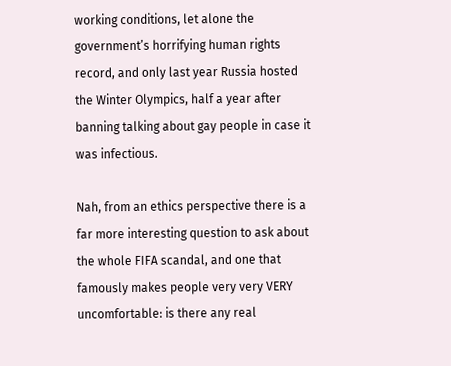working conditions, let alone the government’s horrifying human rights record, and only last year Russia hosted the Winter Olympics, half a year after banning talking about gay people in case it was infectious.

Nah, from an ethics perspective there is a far more interesting question to ask about the whole FIFA scandal, and one that famously makes people very very VERY uncomfortable: is there any real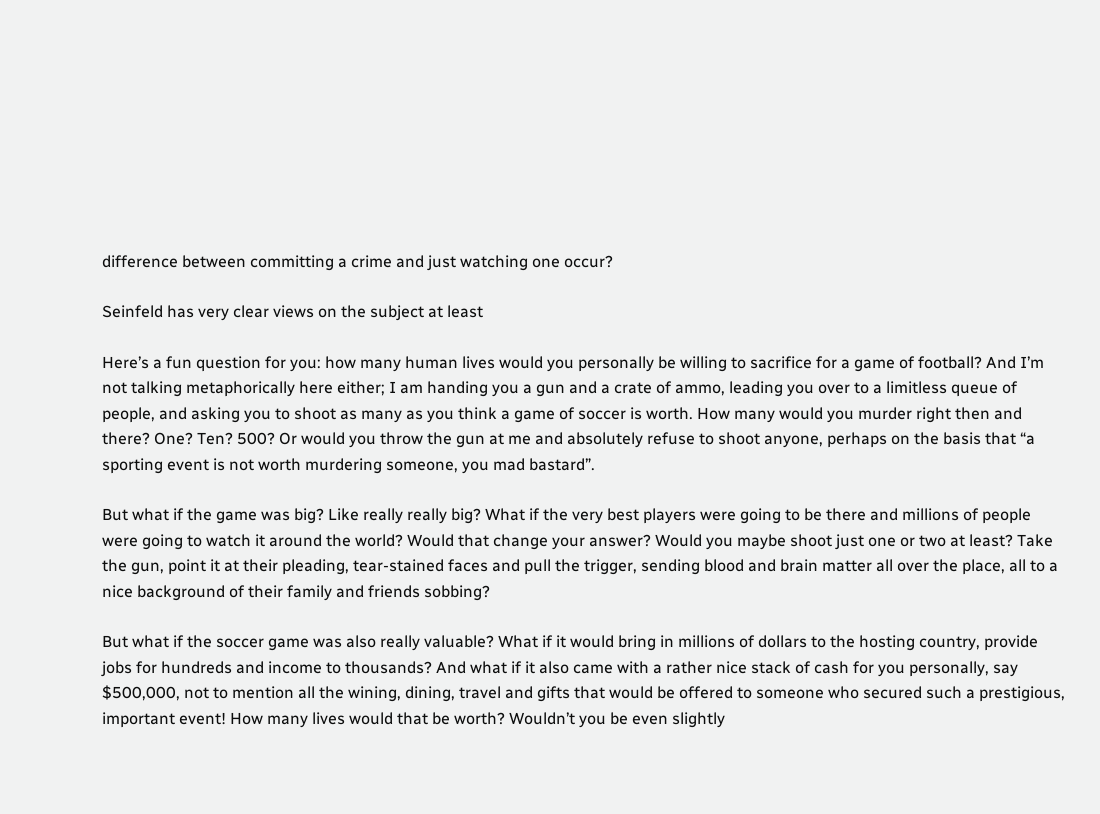difference between committing a crime and just watching one occur?

Seinfeld has very clear views on the subject at least

Here’s a fun question for you: how many human lives would you personally be willing to sacrifice for a game of football? And I’m not talking metaphorically here either; I am handing you a gun and a crate of ammo, leading you over to a limitless queue of people, and asking you to shoot as many as you think a game of soccer is worth. How many would you murder right then and there? One? Ten? 500? Or would you throw the gun at me and absolutely refuse to shoot anyone, perhaps on the basis that “a sporting event is not worth murdering someone, you mad bastard”.

But what if the game was big? Like really really big? What if the very best players were going to be there and millions of people were going to watch it around the world? Would that change your answer? Would you maybe shoot just one or two at least? Take the gun, point it at their pleading, tear-stained faces and pull the trigger, sending blood and brain matter all over the place, all to a nice background of their family and friends sobbing?

But what if the soccer game was also really valuable? What if it would bring in millions of dollars to the hosting country, provide jobs for hundreds and income to thousands? And what if it also came with a rather nice stack of cash for you personally, say $500,000, not to mention all the wining, dining, travel and gifts that would be offered to someone who secured such a prestigious, important event! How many lives would that be worth? Wouldn’t you be even slightly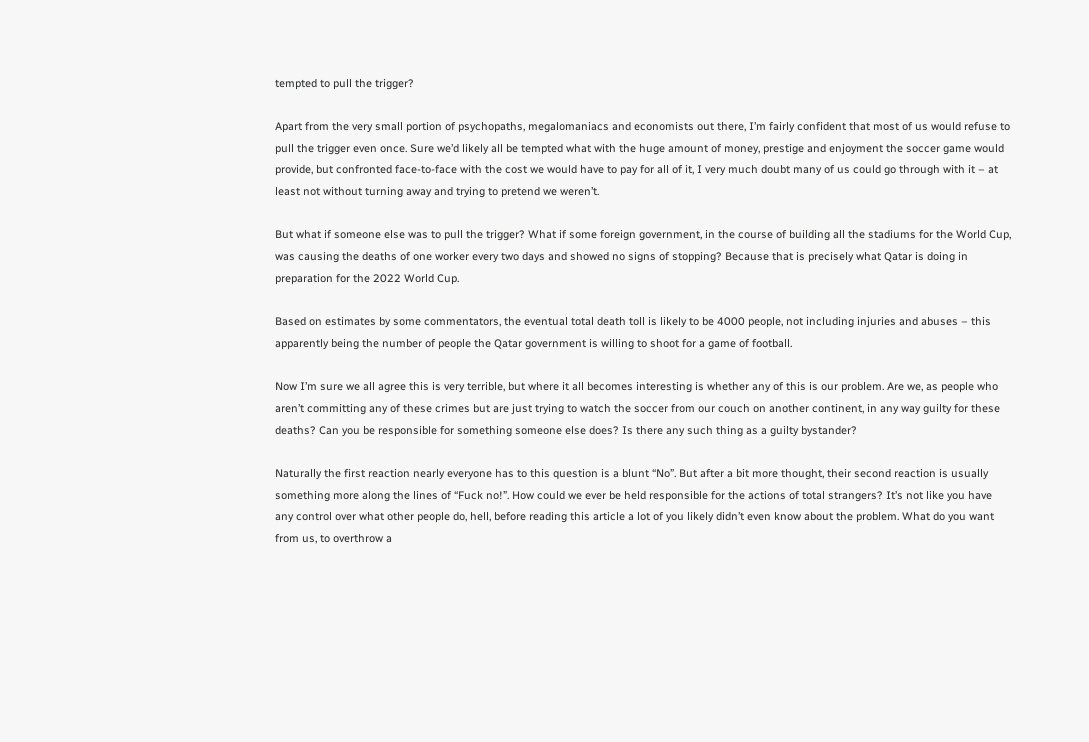tempted to pull the trigger?

Apart from the very small portion of psychopaths, megalomaniacs and economists out there, I’m fairly confident that most of us would refuse to pull the trigger even once. Sure we’d likely all be tempted what with the huge amount of money, prestige and enjoyment the soccer game would provide, but confronted face-to-face with the cost we would have to pay for all of it, I very much doubt many of us could go through with it – at least not without turning away and trying to pretend we weren’t.

But what if someone else was to pull the trigger? What if some foreign government, in the course of building all the stadiums for the World Cup, was causing the deaths of one worker every two days and showed no signs of stopping? Because that is precisely what Qatar is doing in preparation for the 2022 World Cup.

Based on estimates by some commentators, the eventual total death toll is likely to be 4000 people, not including injuries and abuses – this apparently being the number of people the Qatar government is willing to shoot for a game of football.

Now I’m sure we all agree this is very terrible, but where it all becomes interesting is whether any of this is our problem. Are we, as people who aren’t committing any of these crimes but are just trying to watch the soccer from our couch on another continent, in any way guilty for these deaths? Can you be responsible for something someone else does? Is there any such thing as a guilty bystander?

Naturally the first reaction nearly everyone has to this question is a blunt “No”. But after a bit more thought, their second reaction is usually something more along the lines of “Fuck no!”. How could we ever be held responsible for the actions of total strangers? It’s not like you have any control over what other people do, hell, before reading this article a lot of you likely didn’t even know about the problem. What do you want from us, to overthrow a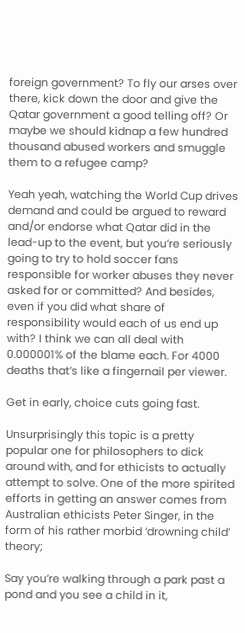foreign government? To fly our arses over there, kick down the door and give the Qatar government a good telling off? Or maybe we should kidnap a few hundred thousand abused workers and smuggle them to a refugee camp?

Yeah yeah, watching the World Cup drives demand and could be argued to reward and/or endorse what Qatar did in the lead-up to the event, but you’re seriously going to try to hold soccer fans responsible for worker abuses they never asked for or committed? And besides, even if you did what share of responsibility would each of us end up with? I think we can all deal with 0.000001% of the blame each. For 4000 deaths that’s like a fingernail per viewer.

Get in early, choice cuts going fast.

Unsurprisingly this topic is a pretty popular one for philosophers to dick around with, and for ethicists to actually attempt to solve. One of the more spirited efforts in getting an answer comes from Australian ethicists Peter Singer, in the form of his rather morbid ‘drowning child’ theory;

Say you’re walking through a park past a pond and you see a child in it,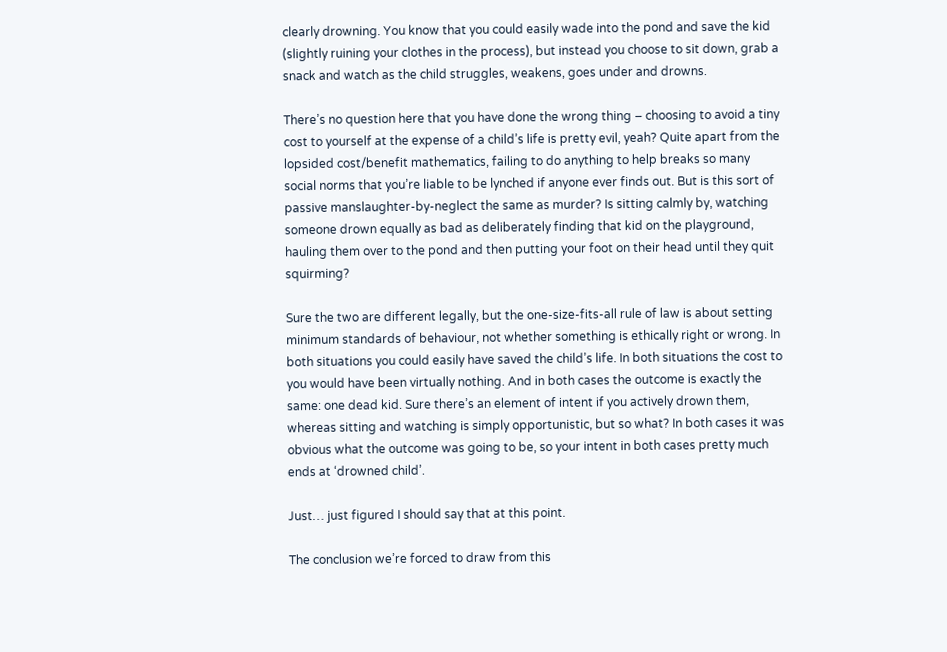clearly drowning. You know that you could easily wade into the pond and save the kid (slightly ruining your clothes in the process), but instead you choose to sit down, grab a snack and watch as the child struggles, weakens, goes under and drowns.

There’s no question here that you have done the wrong thing – choosing to avoid a tiny cost to yourself at the expense of a child’s life is pretty evil, yeah? Quite apart from the lopsided cost/benefit mathematics, failing to do anything to help breaks so many social norms that you’re liable to be lynched if anyone ever finds out. But is this sort of passive manslaughter-by-neglect the same as murder? Is sitting calmly by, watching someone drown equally as bad as deliberately finding that kid on the playground, hauling them over to the pond and then putting your foot on their head until they quit squirming?

Sure the two are different legally, but the one-size-fits-all rule of law is about setting minimum standards of behaviour, not whether something is ethically right or wrong. In both situations you could easily have saved the child’s life. In both situations the cost to you would have been virtually nothing. And in both cases the outcome is exactly the same: one dead kid. Sure there’s an element of intent if you actively drown them, whereas sitting and watching is simply opportunistic, but so what? In both cases it was obvious what the outcome was going to be, so your intent in both cases pretty much ends at ‘drowned child’.

Just… just figured I should say that at this point.

The conclusion we’re forced to draw from this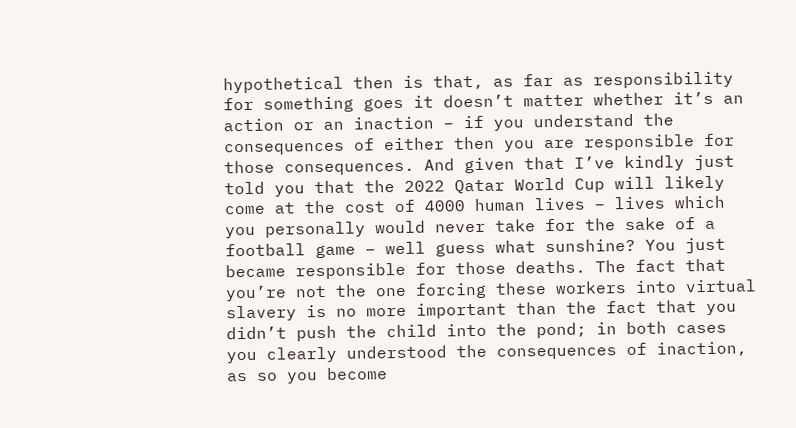hypothetical then is that, as far as responsibility for something goes it doesn’t matter whether it’s an action or an inaction – if you understand the consequences of either then you are responsible for those consequences. And given that I’ve kindly just told you that the 2022 Qatar World Cup will likely come at the cost of 4000 human lives – lives which you personally would never take for the sake of a football game – well guess what sunshine? You just became responsible for those deaths. The fact that you’re not the one forcing these workers into virtual slavery is no more important than the fact that you didn’t push the child into the pond; in both cases you clearly understood the consequences of inaction, as so you become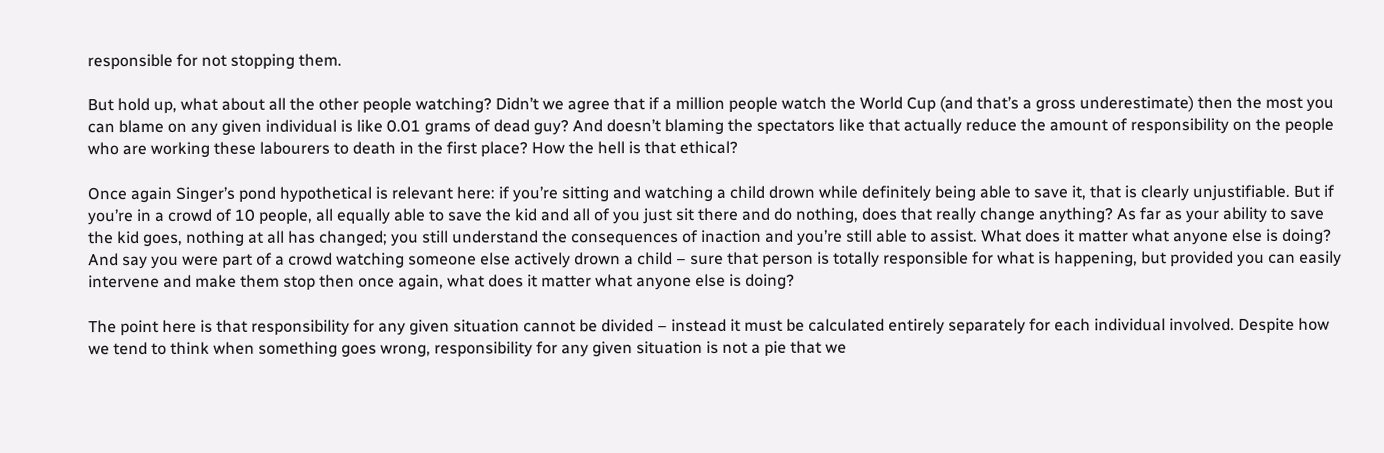responsible for not stopping them.

But hold up, what about all the other people watching? Didn’t we agree that if a million people watch the World Cup (and that’s a gross underestimate) then the most you can blame on any given individual is like 0.01 grams of dead guy? And doesn’t blaming the spectators like that actually reduce the amount of responsibility on the people who are working these labourers to death in the first place? How the hell is that ethical?

Once again Singer’s pond hypothetical is relevant here: if you’re sitting and watching a child drown while definitely being able to save it, that is clearly unjustifiable. But if you’re in a crowd of 10 people, all equally able to save the kid and all of you just sit there and do nothing, does that really change anything? As far as your ability to save the kid goes, nothing at all has changed; you still understand the consequences of inaction and you’re still able to assist. What does it matter what anyone else is doing? And say you were part of a crowd watching someone else actively drown a child – sure that person is totally responsible for what is happening, but provided you can easily intervene and make them stop then once again, what does it matter what anyone else is doing?

The point here is that responsibility for any given situation cannot be divided – instead it must be calculated entirely separately for each individual involved. Despite how we tend to think when something goes wrong, responsibility for any given situation is not a pie that we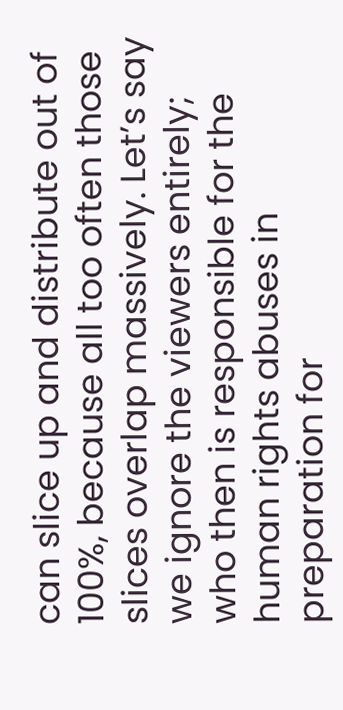can slice up and distribute out of 100%, because all too often those slices overlap massively. Let’s say we ignore the viewers entirely; who then is responsible for the human rights abuses in preparation for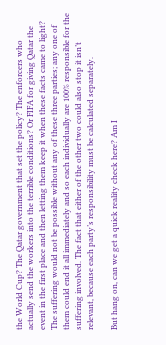the World Cup? The Qatar government that set the policy? The enforcers who actually send the workers into the terrible conditions? Or FIFA for giving Qatar the event in the first place and then letting them keep it when these facts came to light? The suffering would not be possible without any of these three parties; any one of them could end it all immediately and so each individually are 100% responsible for the suffering involved. The fact that either of the other two could also stop it isn’t relevant, because each party’s responsibility must be calculated separately.

But hang on, can we get a quick reality check here? Am I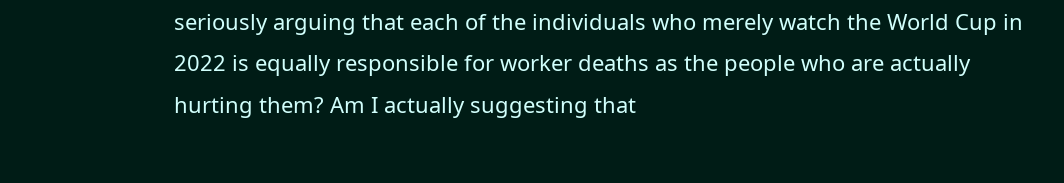seriously arguing that each of the individuals who merely watch the World Cup in 2022 is equally responsible for worker deaths as the people who are actually hurting them? Am I actually suggesting that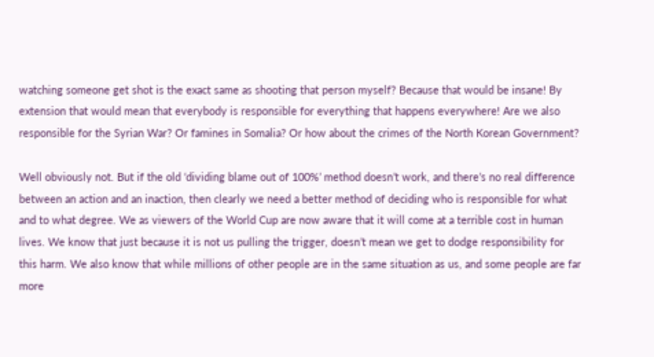watching someone get shot is the exact same as shooting that person myself? Because that would be insane! By extension that would mean that everybody is responsible for everything that happens everywhere! Are we also responsible for the Syrian War? Or famines in Somalia? Or how about the crimes of the North Korean Government?

Well obviously not. But if the old ‘dividing blame out of 100%’ method doesn’t work, and there’s no real difference between an action and an inaction, then clearly we need a better method of deciding who is responsible for what and to what degree. We as viewers of the World Cup are now aware that it will come at a terrible cost in human lives. We know that just because it is not us pulling the trigger, doesn’t mean we get to dodge responsibility for this harm. We also know that while millions of other people are in the same situation as us, and some people are far more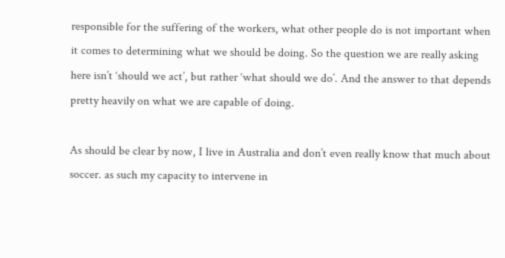responsible for the suffering of the workers, what other people do is not important when it comes to determining what we should be doing. So the question we are really asking here isn’t ‘should we act’, but rather ‘what should we do’. And the answer to that depends pretty heavily on what we are capable of doing.

As should be clear by now, I live in Australia and don’t even really know that much about soccer. as such my capacity to intervene in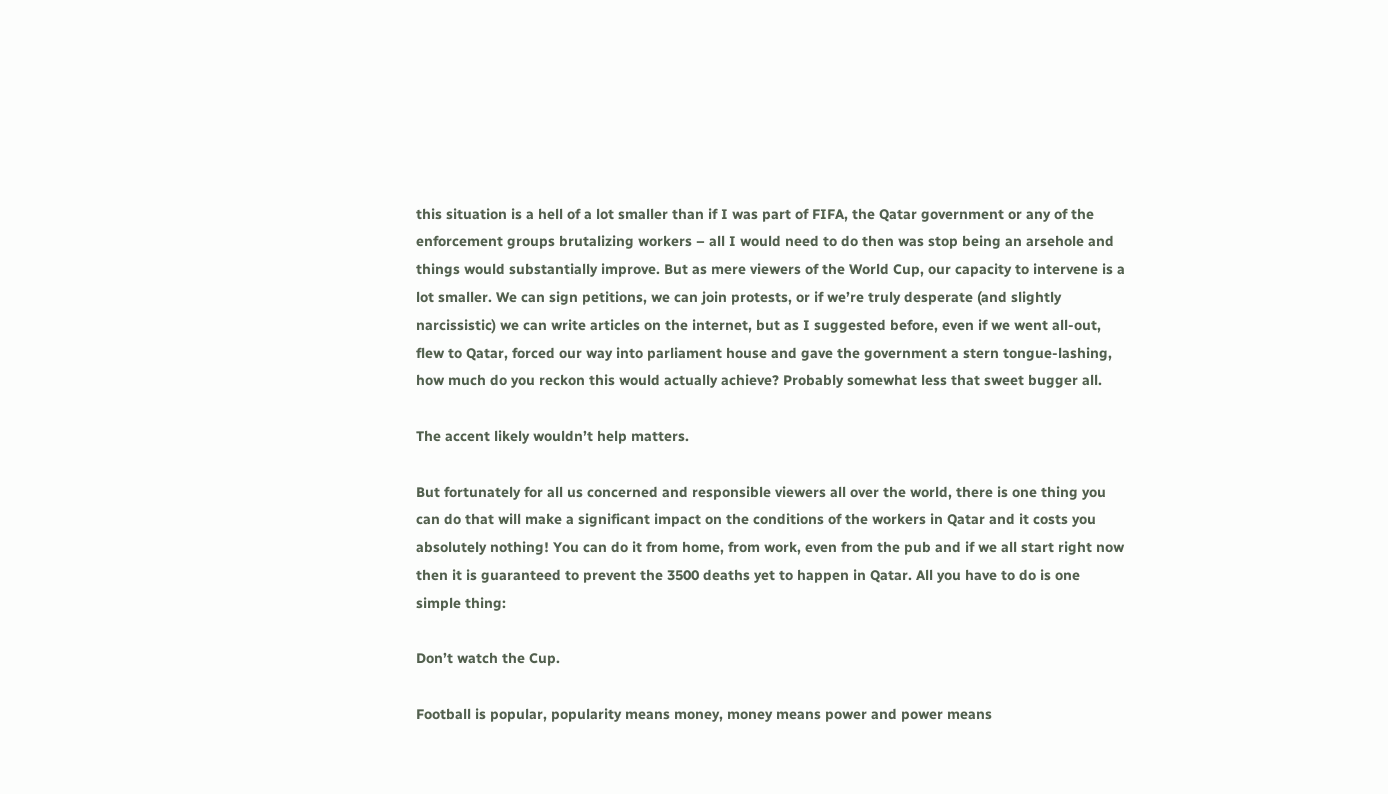this situation is a hell of a lot smaller than if I was part of FIFA, the Qatar government or any of the enforcement groups brutalizing workers – all I would need to do then was stop being an arsehole and things would substantially improve. But as mere viewers of the World Cup, our capacity to intervene is a lot smaller. We can sign petitions, we can join protests, or if we’re truly desperate (and slightly narcissistic) we can write articles on the internet, but as I suggested before, even if we went all-out, flew to Qatar, forced our way into parliament house and gave the government a stern tongue-lashing, how much do you reckon this would actually achieve? Probably somewhat less that sweet bugger all.

The accent likely wouldn’t help matters.

But fortunately for all us concerned and responsible viewers all over the world, there is one thing you can do that will make a significant impact on the conditions of the workers in Qatar and it costs you absolutely nothing! You can do it from home, from work, even from the pub and if we all start right now then it is guaranteed to prevent the 3500 deaths yet to happen in Qatar. All you have to do is one simple thing:

Don’t watch the Cup.

Football is popular, popularity means money, money means power and power means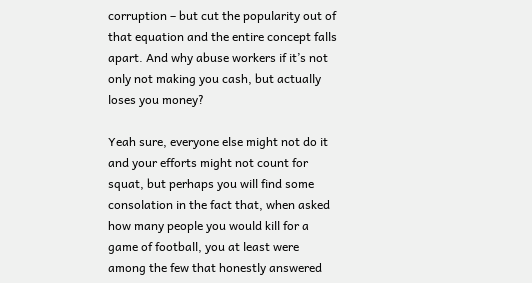corruption – but cut the popularity out of that equation and the entire concept falls apart. And why abuse workers if it’s not only not making you cash, but actually loses you money?

Yeah sure, everyone else might not do it and your efforts might not count for squat, but perhaps you will find some consolation in the fact that, when asked how many people you would kill for a game of football, you at least were among the few that honestly answered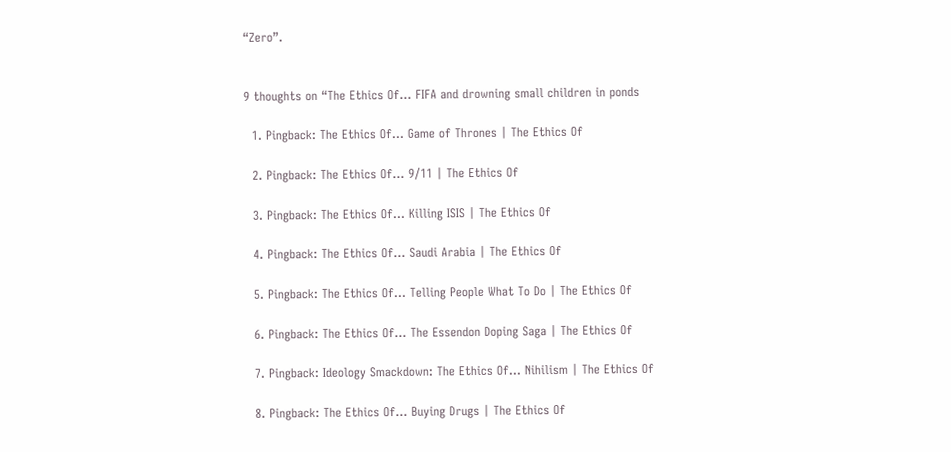“Zero”.


9 thoughts on “The Ethics Of… FIFA and drowning small children in ponds

  1. Pingback: The Ethics Of… Game of Thrones | The Ethics Of

  2. Pingback: The Ethics Of… 9/11 | The Ethics Of

  3. Pingback: The Ethics Of… Killing ISIS | The Ethics Of

  4. Pingback: The Ethics Of… Saudi Arabia | The Ethics Of

  5. Pingback: The Ethics Of… Telling People What To Do | The Ethics Of

  6. Pingback: The Ethics Of… The Essendon Doping Saga | The Ethics Of

  7. Pingback: Ideology Smackdown: The Ethics Of… Nihilism | The Ethics Of

  8. Pingback: The Ethics Of… Buying Drugs | The Ethics Of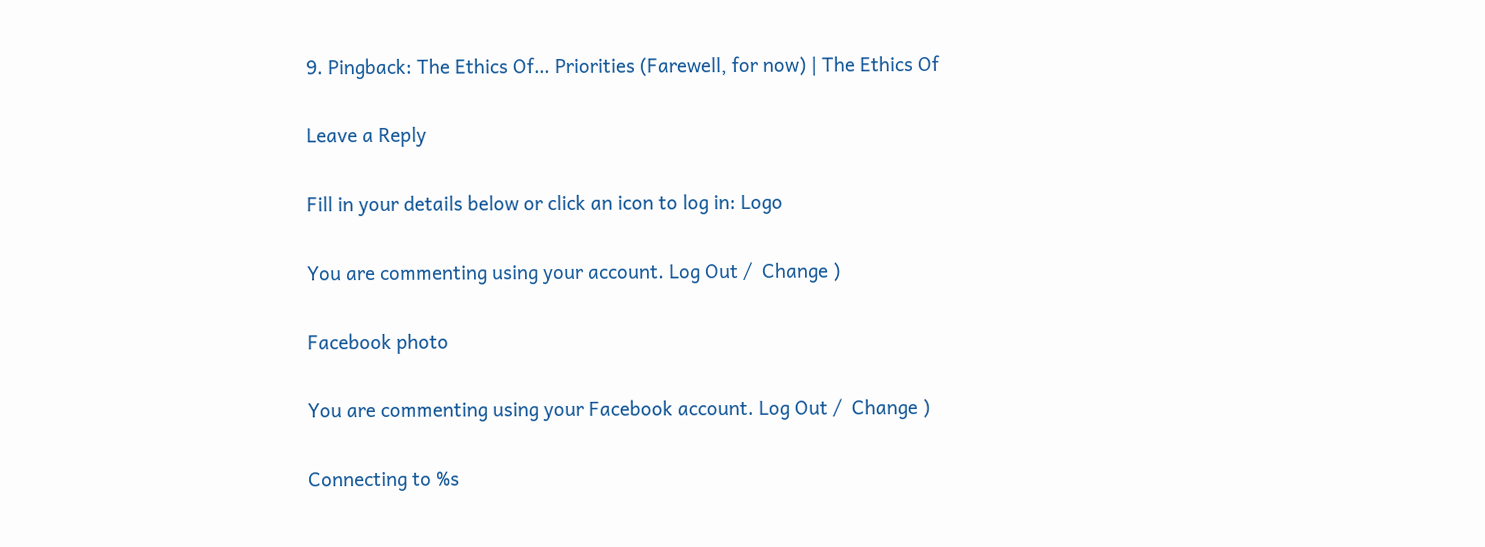9. Pingback: The Ethics Of… Priorities (Farewell, for now) | The Ethics Of

Leave a Reply

Fill in your details below or click an icon to log in: Logo

You are commenting using your account. Log Out /  Change )

Facebook photo

You are commenting using your Facebook account. Log Out /  Change )

Connecting to %s